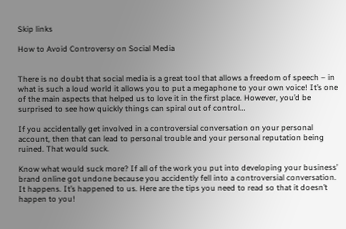Skip links

How to Avoid Controversy on Social Media


There is no doubt that social media is a great tool that allows a freedom of speech – in what is such a loud world it allows you to put a megaphone to your own voice! It’s one of the main aspects that helped us to love it in the first place. However, you’d be surprised to see how quickly things can spiral out of control…

If you accidentally get involved in a controversial conversation on your personal account, then that can lead to personal trouble and your personal reputation being ruined. That would suck.

Know what would suck more? If all of the work you put into developing your business’ brand online got undone because you accidently fell into a controversial conversation.  It happens. It’s happened to us. Here are the tips you need to read so that it doesn’t happen to you!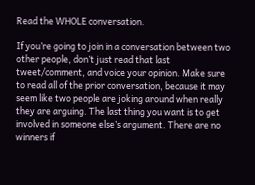Read the WHOLE conversation.

If you’re going to join in a conversation between two other people, don’t just read that last tweet/comment, and voice your opinion. Make sure to read all of the prior conversation, because it may seem like two people are joking around when really they are arguing. The last thing you want is to get involved in someone else’s argument. There are no winners if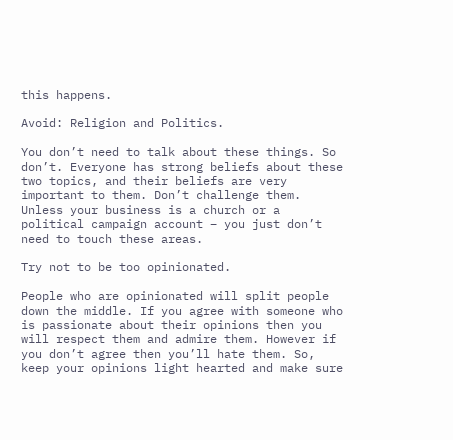this happens.

Avoid: Religion and Politics.

You don’t need to talk about these things. So don’t. Everyone has strong beliefs about these two topics, and their beliefs are very important to them. Don’t challenge them. Unless your business is a church or a political campaign account – you just don’t need to touch these areas.

Try not to be too opinionated.

People who are opinionated will split people down the middle. If you agree with someone who is passionate about their opinions then you will respect them and admire them. However if you don’t agree then you’ll hate them. So, keep your opinions light hearted and make sure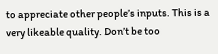to appreciate other people’s inputs. This is a very likeable quality. Don’t be too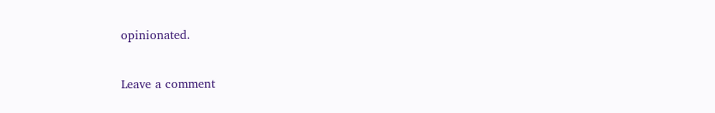opinionated.

Leave a comment